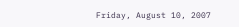Friday, August 10, 2007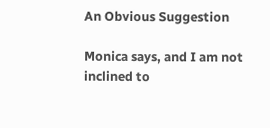An Obvious Suggestion

Monica says, and I am not inclined to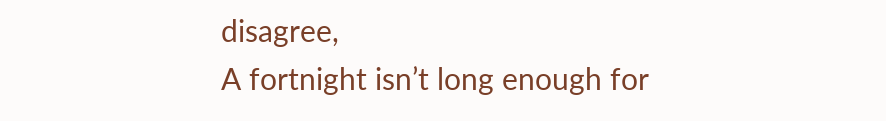disagree,
A fortnight isn’t long enough for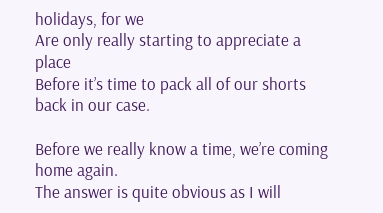holidays, for we
Are only really starting to appreciate a place
Before it’s time to pack all of our shorts back in our case.

Before we really know a time, we’re coming home again.
The answer is quite obvious as I will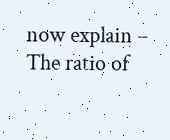now explain –
The ratio of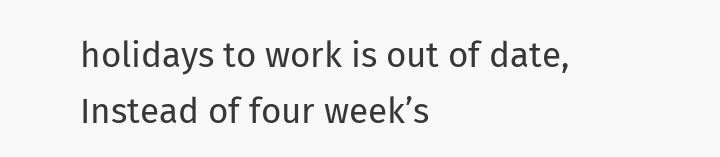holidays to work is out of date,
Instead of four week’s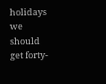holidays we should get forty-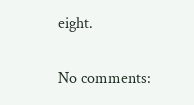eight.

No comments: